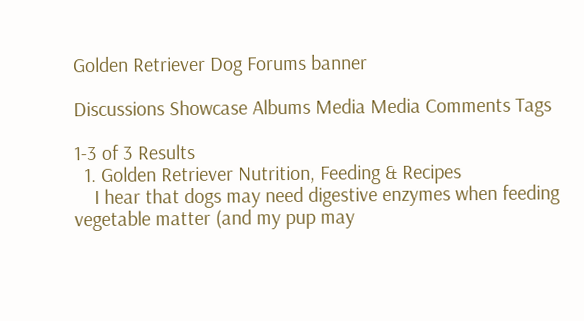Golden Retriever Dog Forums banner

Discussions Showcase Albums Media Media Comments Tags

1-3 of 3 Results
  1. Golden Retriever Nutrition, Feeding & Recipes
    I hear that dogs may need digestive enzymes when feeding vegetable matter (and my pup may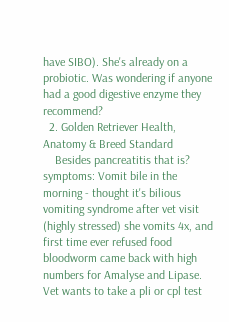have SIBO). She's already on a probiotic. Was wondering if anyone had a good digestive enzyme they recommend?
  2. Golden Retriever Health, Anatomy & Breed Standard
    Besides pancreatitis that is? symptoms: Vomit bile in the morning - thought it's bilious vomiting syndrome after vet visit (highly stressed) she vomits 4x, and first time ever refused food bloodworm came back with high numbers for Amalyse and Lipase. Vet wants to take a pli or cpl test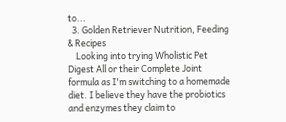to...
  3. Golden Retriever Nutrition, Feeding & Recipes
    Looking into trying Wholistic Pet Digest All or their Complete Joint formula as I'm switching to a homemade diet. I believe they have the probiotics and enzymes they claim to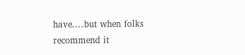have....but when folks recommend it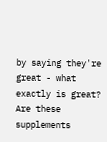by saying they're great - what exactly is great? Are these supplements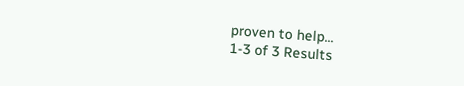proven to help...
1-3 of 3 Results